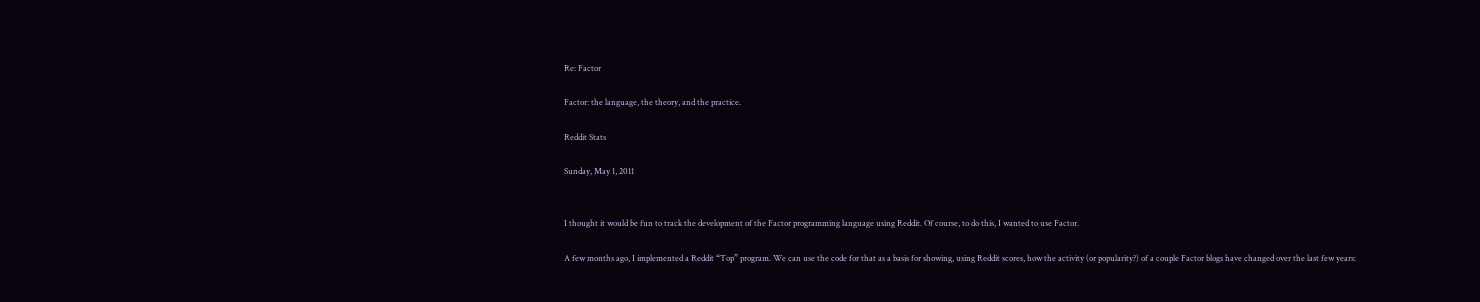Re: Factor

Factor: the language, the theory, and the practice.

Reddit Stats

Sunday, May 1, 2011


I thought it would be fun to track the development of the Factor programming language using Reddit. Of course, to do this, I wanted to use Factor.

A few months ago, I implemented a Reddit “Top” program. We can use the code for that as a basis for showing, using Reddit scores, how the activity (or popularity?) of a couple Factor blogs have changed over the last few years: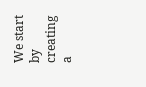We start by creating a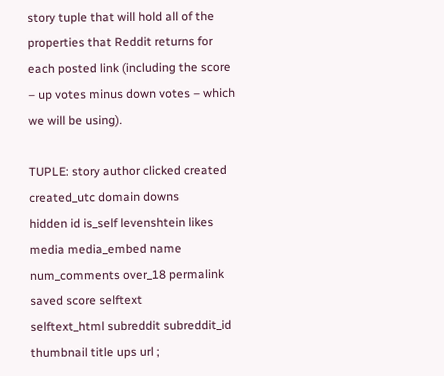story tuple that will hold all of the properties that Reddit returns for each posted link (including the score – up votes minus down votes – which we will be using).

TUPLE: story author clicked created created_utc domain downs
hidden id is_self levenshtein likes media media_embed name
num_comments over_18 permalink saved score selftext
selftext_html subreddit subreddit_id thumbnail title ups url ;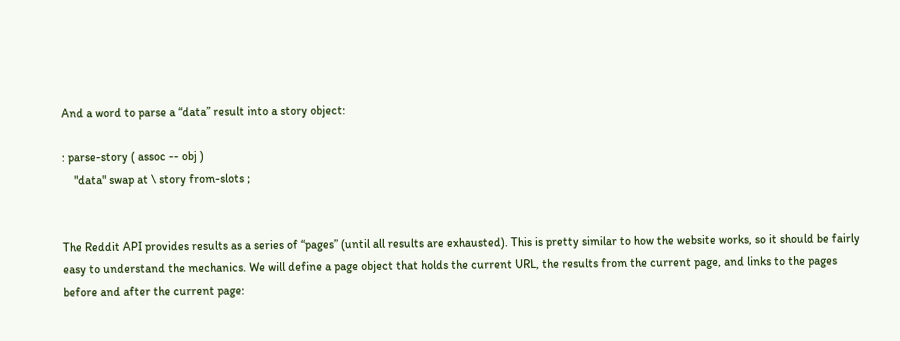And a word to parse a “data” result into a story object:

: parse-story ( assoc -- obj )
    "data" swap at \ story from-slots ;


The Reddit API provides results as a series of “pages” (until all results are exhausted). This is pretty similar to how the website works, so it should be fairly easy to understand the mechanics. We will define a page object that holds the current URL, the results from the current page, and links to the pages before and after the current page: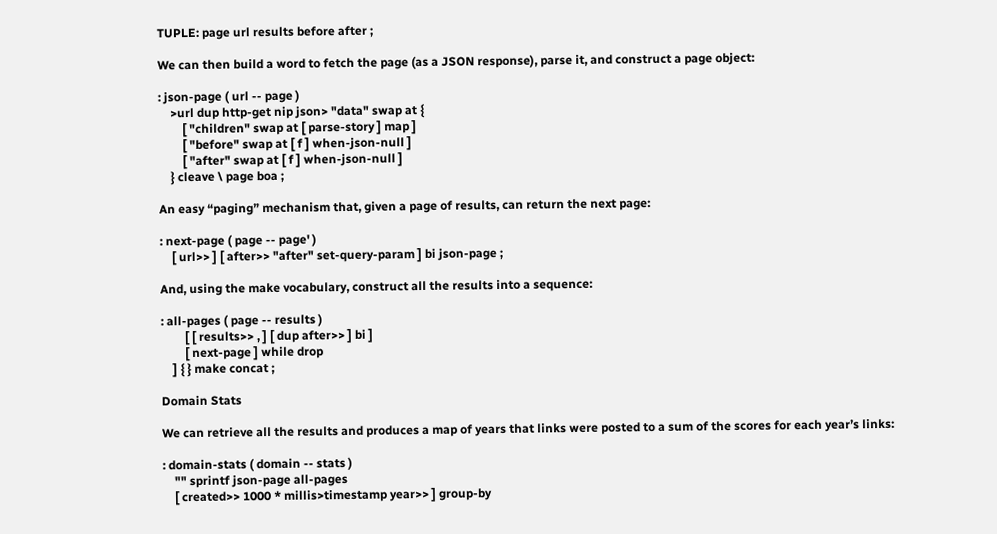TUPLE: page url results before after ;

We can then build a word to fetch the page (as a JSON response), parse it, and construct a page object:

: json-page ( url -- page )
    >url dup http-get nip json> "data" swap at {
        [ "children" swap at [ parse-story ] map ]
        [ "before" swap at [ f ] when-json-null ]
        [ "after" swap at [ f ] when-json-null ]
    } cleave \ page boa ;

An easy “paging” mechanism that, given a page of results, can return the next page:

: next-page ( page -- page' )
    [ url>> ] [ after>> "after" set-query-param ] bi json-page ;

And, using the make vocabulary, construct all the results into a sequence:

: all-pages ( page -- results )
        [ [ results>> , ] [ dup after>> ] bi ]
        [ next-page ] while drop
    ] { } make concat ;

Domain Stats

We can retrieve all the results and produces a map of years that links were posted to a sum of the scores for each year’s links:

: domain-stats ( domain -- stats )
    "" sprintf json-page all-pages
    [ created>> 1000 * millis>timestamp year>> ] group-by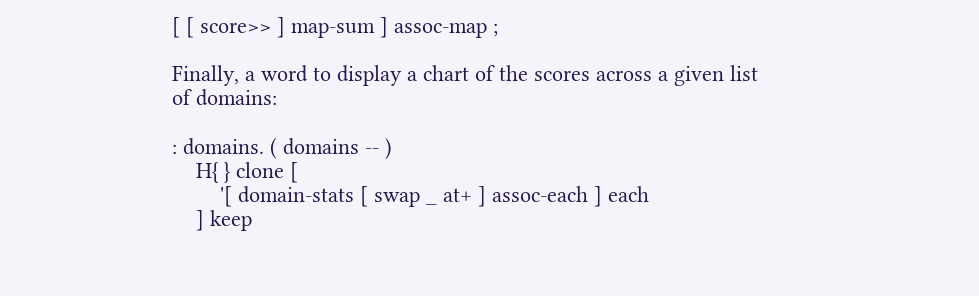[ [ score>> ] map-sum ] assoc-map ;

Finally, a word to display a chart of the scores across a given list of domains:

: domains. ( domains -- )
    H{ } clone [
        '[ domain-stats [ swap _ at+ ] assoc-each ] each
    ] keep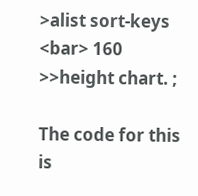>alist sort-keys <bar> 160 >>height chart. ;

The code for this is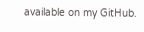available on my GitHub.